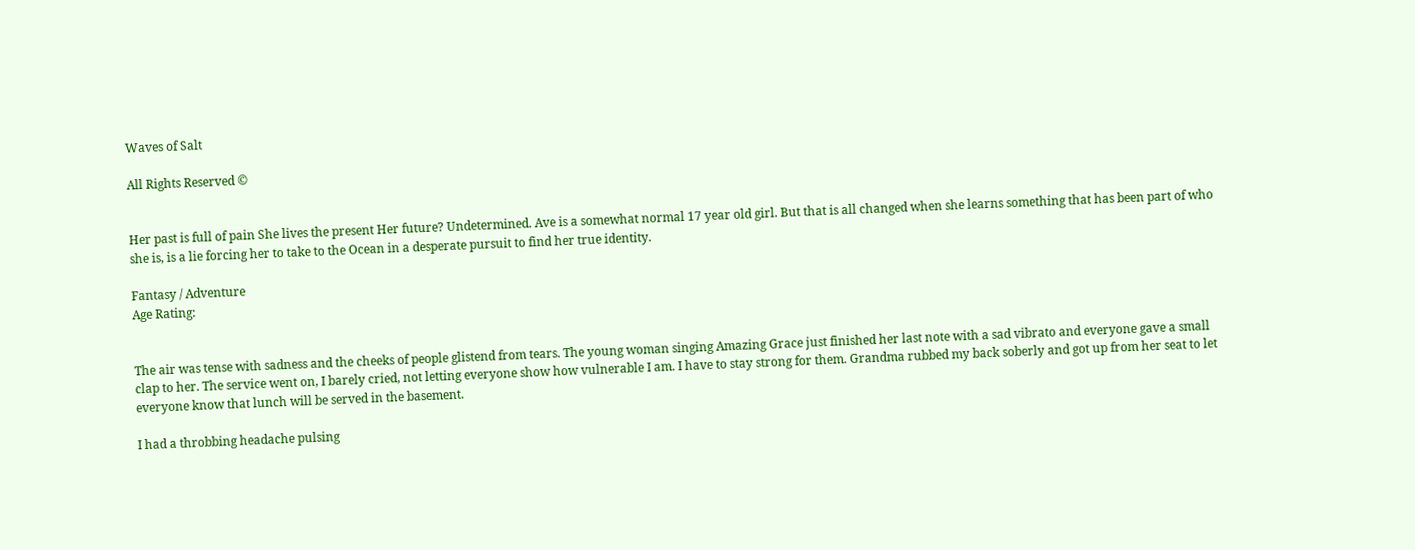Waves of Salt

All Rights Reserved ©


Her past is full of pain She lives the present Her future? Undetermined. Ave is a somewhat normal 17 year old girl. But that is all changed when she learns something that has been part of who she is, is a lie forcing her to take to the Ocean in a desperate pursuit to find her true identity.

Fantasy / Adventure
Age Rating:


The air was tense with sadness and the cheeks of people glistend from tears. The young woman singing Amazing Grace just finished her last note with a sad vibrato and everyone gave a small clap to her. The service went on, I barely cried, not letting everyone show how vulnerable I am. I have to stay strong for them. Grandma rubbed my back soberly and got up from her seat to let everyone know that lunch will be served in the basement.

I had a throbbing headache pulsing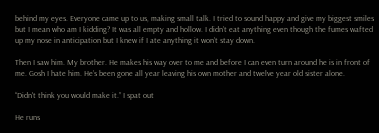behind my eyes. Everyone came up to us, making small talk. I tried to sound happy and give my biggest smiles but I mean who am I kidding? It was all empty and hollow. I didn’t eat anything even though the fumes wafted up my nose in anticipation but I knew if I ate anything it won’t stay down.

Then I saw him. My brother. He makes his way over to me and before I can even turn around he is in front of me. Gosh I hate him. He’s been gone all year leaving his own mother and twelve year old sister alone.

“Didn't think you would make it.” I spat out

He runs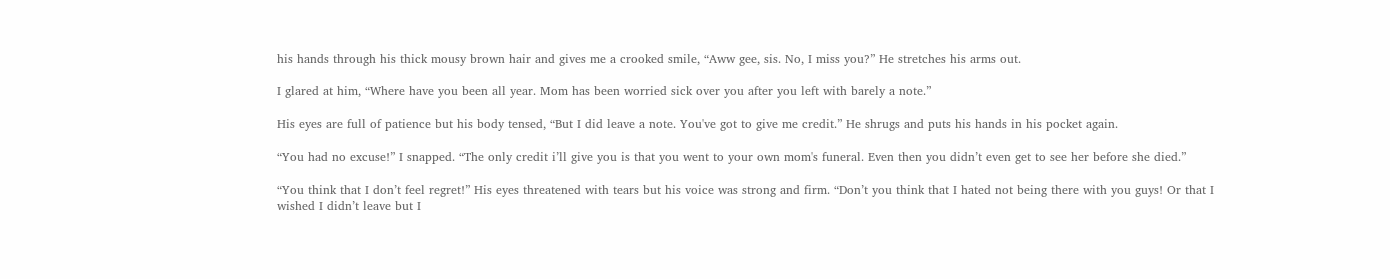his hands through his thick mousy brown hair and gives me a crooked smile, “Aww gee, sis. No, I miss you?” He stretches his arms out.

I glared at him, “Where have you been all year. Mom has been worried sick over you after you left with barely a note.”

His eyes are full of patience but his body tensed, “But I did leave a note. You've got to give me credit.” He shrugs and puts his hands in his pocket again.

“You had no excuse!” I snapped. “The only credit i’ll give you is that you went to your own mom's funeral. Even then you didn’t even get to see her before she died.”

“You think that I don’t feel regret!” His eyes threatened with tears but his voice was strong and firm. “Don’t you think that I hated not being there with you guys! Or that I wished I didn’t leave but I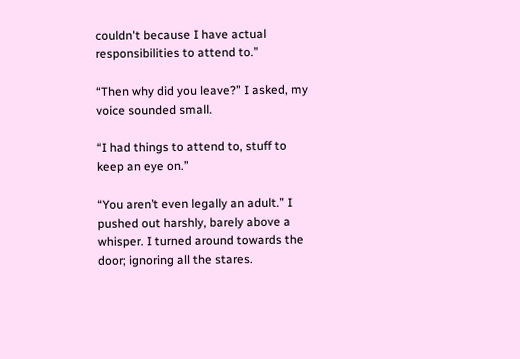couldn't because I have actual responsibilities to attend to.”

“Then why did you leave?” I asked, my voice sounded small.

“I had things to attend to, stuff to keep an eye on.”

“You aren’t even legally an adult.” I pushed out harshly, barely above a whisper. I turned around towards the door; ignoring all the stares.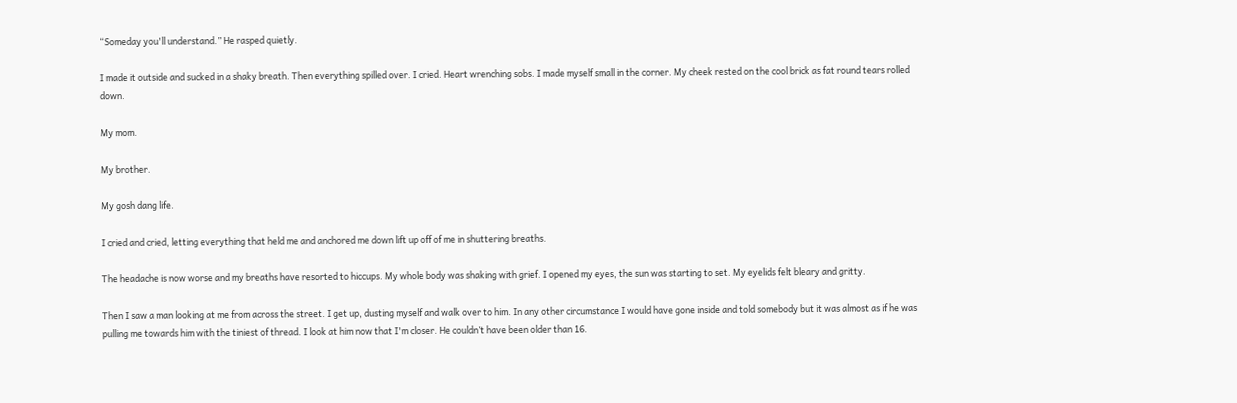“Someday you'll understand.” He rasped quietly.

I made it outside and sucked in a shaky breath. Then everything spilled over. I cried. Heart wrenching sobs. I made myself small in the corner. My cheek rested on the cool brick as fat round tears rolled down.

My mom.

My brother.

My gosh dang life.

I cried and cried, letting everything that held me and anchored me down lift up off of me in shuttering breaths.

The headache is now worse and my breaths have resorted to hiccups. My whole body was shaking with grief. I opened my eyes, the sun was starting to set. My eyelids felt bleary and gritty.

Then I saw a man looking at me from across the street. I get up, dusting myself and walk over to him. In any other circumstance I would have gone inside and told somebody but it was almost as if he was pulling me towards him with the tiniest of thread. I look at him now that I'm closer. He couldn’t have been older than 16.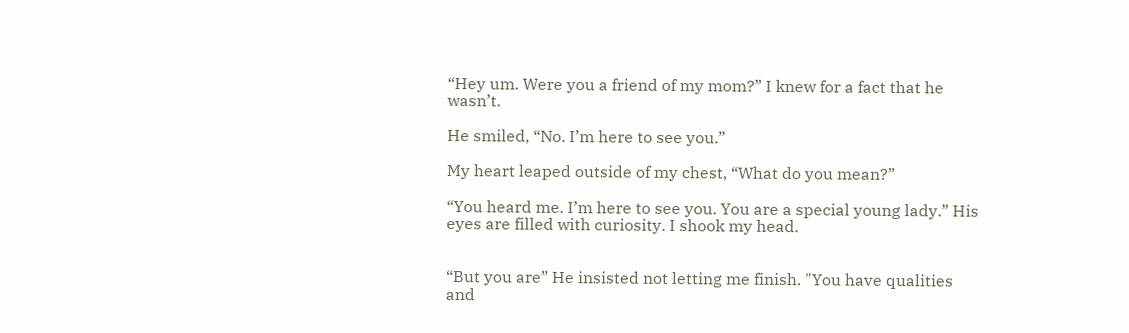“Hey um. Were you a friend of my mom?” I knew for a fact that he wasn’t.

He smiled, “No. I’m here to see you.”

My heart leaped outside of my chest, “What do you mean?”

“You heard me. I’m here to see you. You are a special young lady.” His eyes are filled with curiosity. I shook my head.


“But you are” He insisted not letting me finish. "You have qualities and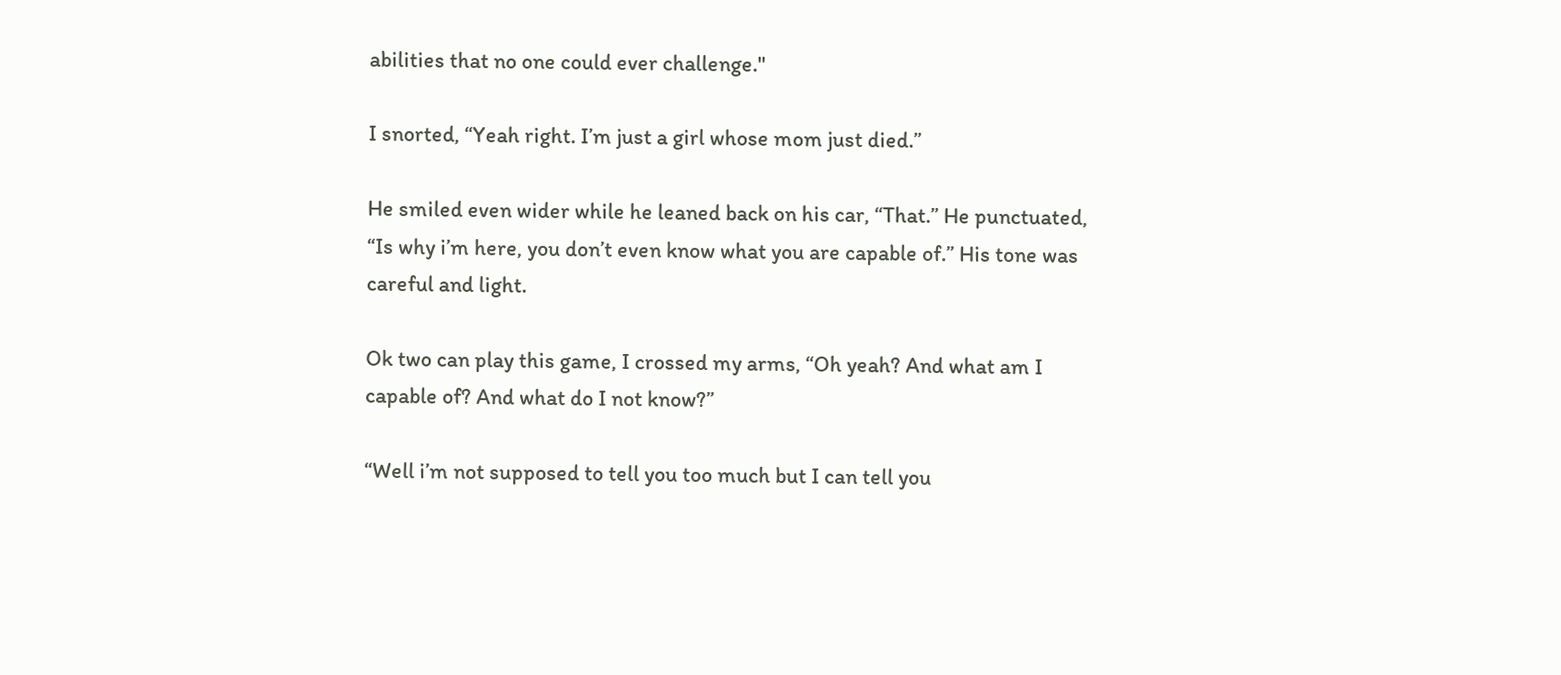abilities that no one could ever challenge."

I snorted, “Yeah right. I’m just a girl whose mom just died.”

He smiled even wider while he leaned back on his car, “That.” He punctuated, “Is why i’m here, you don’t even know what you are capable of.” His tone was careful and light.

Ok two can play this game, I crossed my arms, “Oh yeah? And what am I capable of? And what do I not know?”

“Well i’m not supposed to tell you too much but I can tell you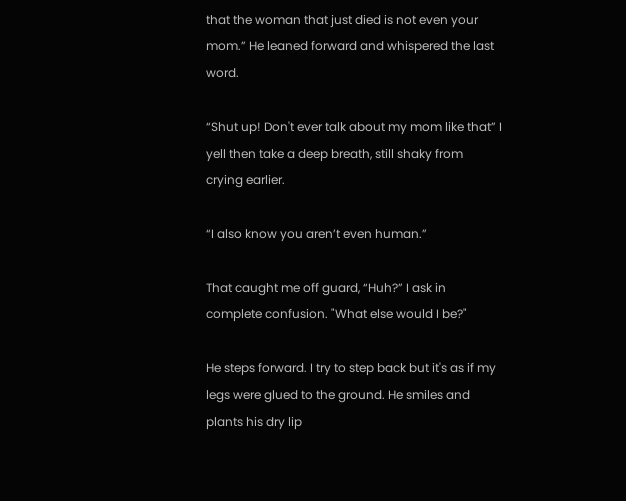that the woman that just died is not even your mom.” He leaned forward and whispered the last word.

“Shut up! Don't ever talk about my mom like that” I yell then take a deep breath, still shaky from crying earlier.

“I also know you aren’t even human.”

That caught me off guard, “Huh?” I ask in complete confusion. "What else would I be?"

He steps forward. I try to step back but it's as if my legs were glued to the ground. He smiles and plants his dry lip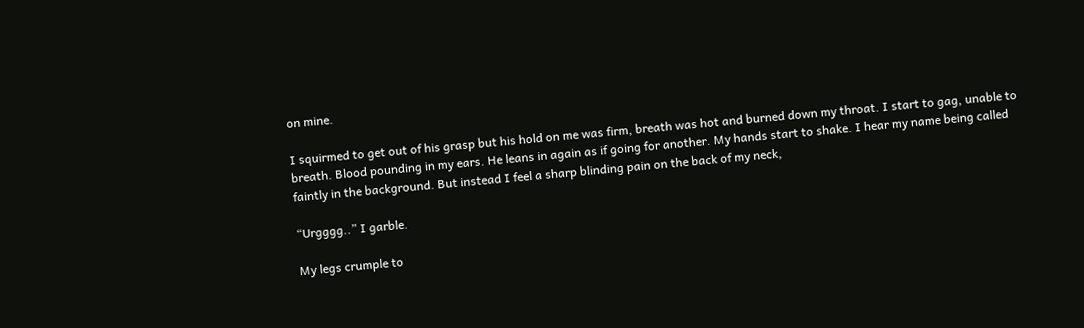on mine.

I squirmed to get out of his grasp but his hold on me was firm, breath was hot and burned down my throat. I start to gag, unable to breath. Blood pounding in my ears. He leans in again as if going for another. My hands start to shake. I hear my name being called faintly in the background. But instead I feel a sharp blinding pain on the back of my neck,

“Urgggg..” I garble.

My legs crumple to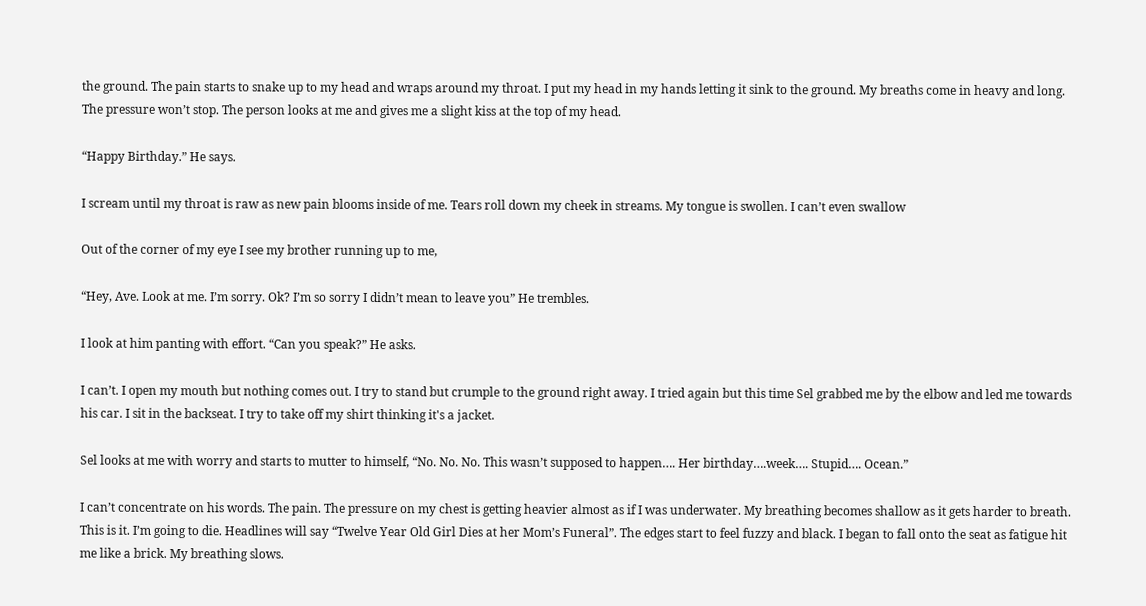the ground. The pain starts to snake up to my head and wraps around my throat. I put my head in my hands letting it sink to the ground. My breaths come in heavy and long. The pressure won’t stop. The person looks at me and gives me a slight kiss at the top of my head.

“Happy Birthday.” He says.

I scream until my throat is raw as new pain blooms inside of me. Tears roll down my cheek in streams. My tongue is swollen. I can’t even swallow

Out of the corner of my eye I see my brother running up to me,

“Hey, Ave. Look at me. I’m sorry. Ok? I’m so sorry I didn’t mean to leave you” He trembles.

I look at him panting with effort. “Can you speak?” He asks.

I can’t. I open my mouth but nothing comes out. I try to stand but crumple to the ground right away. I tried again but this time Sel grabbed me by the elbow and led me towards his car. I sit in the backseat. I try to take off my shirt thinking it's a jacket.

Sel looks at me with worry and starts to mutter to himself, “No. No. No. This wasn’t supposed to happen…. Her birthday….week…. Stupid…. Ocean.”

I can’t concentrate on his words. The pain. The pressure on my chest is getting heavier almost as if I was underwater. My breathing becomes shallow as it gets harder to breath. This is it. I’m going to die. Headlines will say “Twelve Year Old Girl Dies at her Mom’s Funeral”. The edges start to feel fuzzy and black. I began to fall onto the seat as fatigue hit me like a brick. My breathing slows.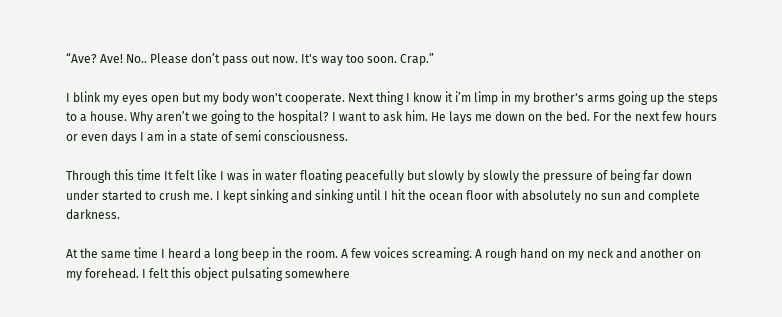“Ave? Ave! No.. Please don’t pass out now. It's way too soon. Crap.”

I blink my eyes open but my body won't cooperate. Next thing I know it i’m limp in my brother's arms going up the steps to a house. Why aren’t we going to the hospital? I want to ask him. He lays me down on the bed. For the next few hours or even days I am in a state of semi consciousness.

Through this time It felt like I was in water floating peacefully but slowly by slowly the pressure of being far down under started to crush me. I kept sinking and sinking until I hit the ocean floor with absolutely no sun and complete darkness.

At the same time I heard a long beep in the room. A few voices screaming. A rough hand on my neck and another on my forehead. I felt this object pulsating somewhere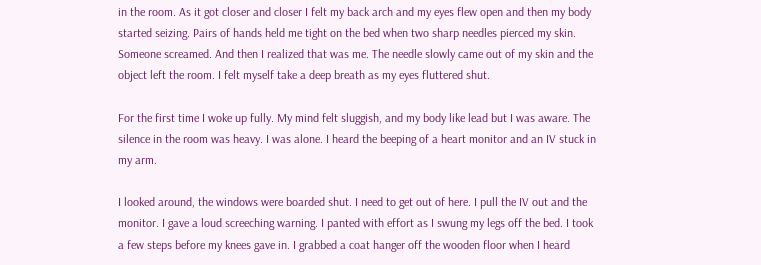in the room. As it got closer and closer I felt my back arch and my eyes flew open and then my body started seizing. Pairs of hands held me tight on the bed when two sharp needles pierced my skin. Someone screamed. And then I realized that was me. The needle slowly came out of my skin and the object left the room. I felt myself take a deep breath as my eyes fluttered shut.

For the first time I woke up fully. My mind felt sluggish, and my body like lead but I was aware. The silence in the room was heavy. I was alone. I heard the beeping of a heart monitor and an IV stuck in my arm.

I looked around, the windows were boarded shut. I need to get out of here. I pull the IV out and the monitor. I gave a loud screeching warning. I panted with effort as I swung my legs off the bed. I took a few steps before my knees gave in. I grabbed a coat hanger off the wooden floor when I heard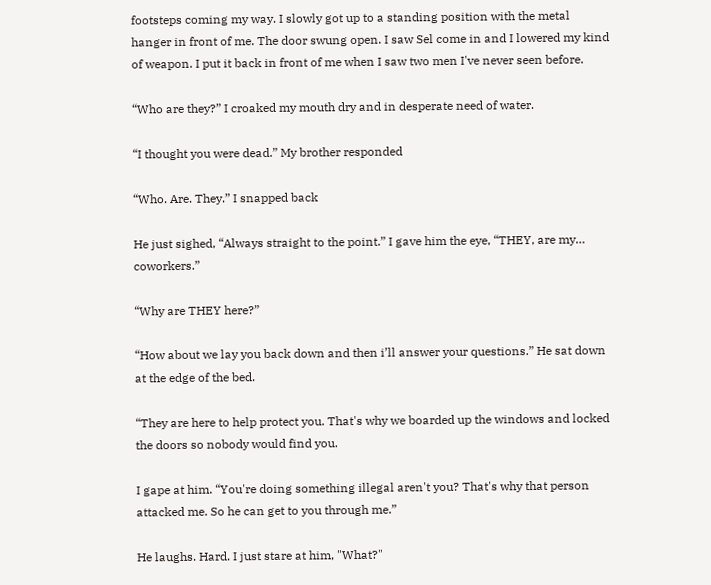footsteps coming my way. I slowly got up to a standing position with the metal hanger in front of me. The door swung open. I saw Sel come in and I lowered my kind of weapon. I put it back in front of me when I saw two men I've never seen before.

“Who are they?” I croaked my mouth dry and in desperate need of water.

“I thought you were dead.” My brother responded

“Who. Are. They.” I snapped back

He just sighed, “Always straight to the point.” I gave him the eye, “THEY, are my… coworkers.”

“Why are THEY here?”

“How about we lay you back down and then i’ll answer your questions.” He sat down at the edge of the bed.

“They are here to help protect you. That's why we boarded up the windows and locked the doors so nobody would find you.

I gape at him. “You're doing something illegal aren't you? That's why that person attacked me. So he can get to you through me.”

He laughs. Hard. I just stare at him, "What?"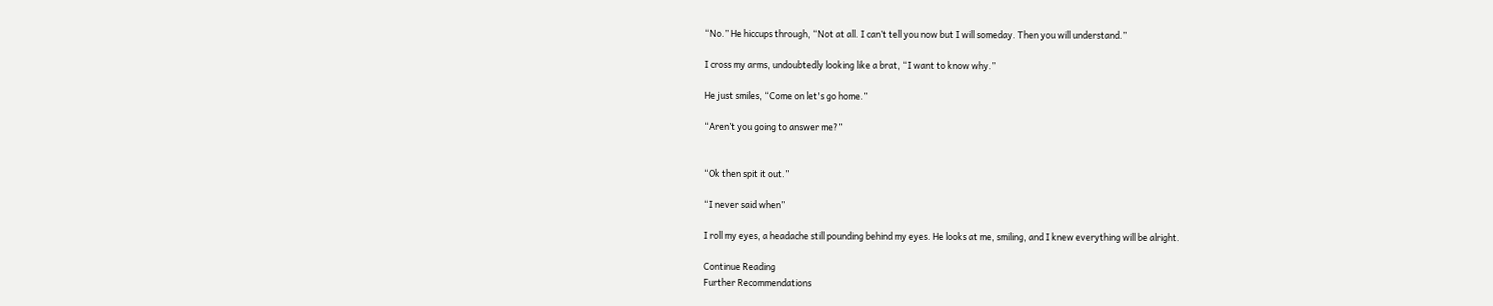“No.” He hiccups through, “Not at all. I can’t tell you now but I will someday. Then you will understand.”

I cross my arms, undoubtedly looking like a brat, “I want to know why.”

He just smiles, “Come on let's go home.”

“Aren’t you going to answer me?”


“Ok then spit it out.”

“I never said when”

I roll my eyes, a headache still pounding behind my eyes. He looks at me, smiling, and I knew everything will be alright.

Continue Reading
Further Recommendations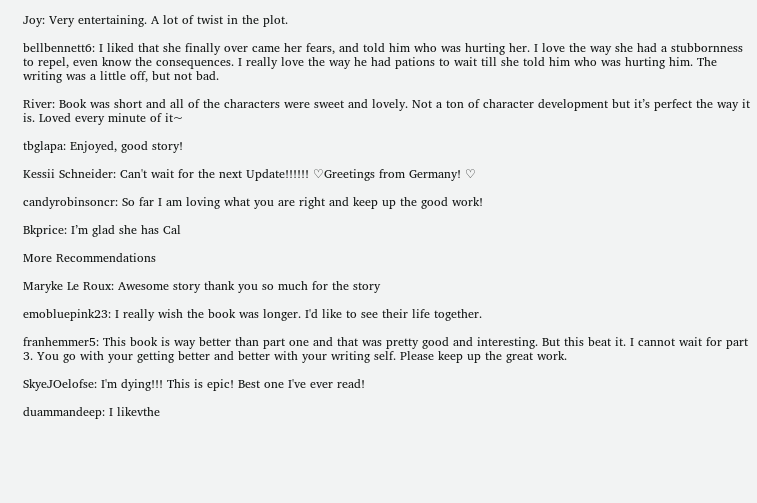Joy: Very entertaining. A lot of twist in the plot.

bellbennett6: I liked that she finally over came her fears, and told him who was hurting her. I love the way she had a stubbornness to repel, even know the consequences. I really love the way he had pations to wait till she told him who was hurting him. The writing was a little off, but not bad.

River: Book was short and all of the characters were sweet and lovely. Not a ton of character development but it’s perfect the way it is. Loved every minute of it~

tbglapa: Enjoyed, good story!

Kessii Schneider: Can't wait for the next Update!!!!!! ♡Greetings from Germany! ♡

candyrobinsoncr: So far I am loving what you are right and keep up the good work!

Bkprice: I’m glad she has Cal

More Recommendations

Maryke Le Roux: Awesome story thank you so much for the story

emobluepink23: I really wish the book was longer. I'd like to see their life together.

franhemmer5: This book is way better than part one and that was pretty good and interesting. But this beat it. I cannot wait for part 3. You go with your getting better and better with your writing self. Please keep up the great work.

SkyeJOelofse: I'm dying!!! This is epic! Best one I've ever read!

duammandeep: I likevthe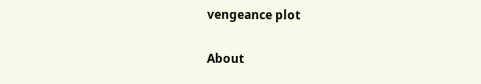vengeance plot

About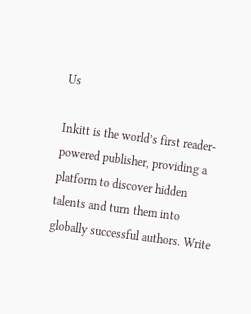Us

Inkitt is the world’s first reader-powered publisher, providing a platform to discover hidden talents and turn them into globally successful authors. Write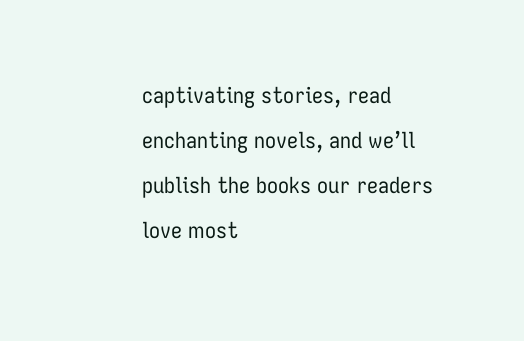captivating stories, read enchanting novels, and we’ll publish the books our readers love most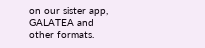on our sister app, GALATEA and other formats.